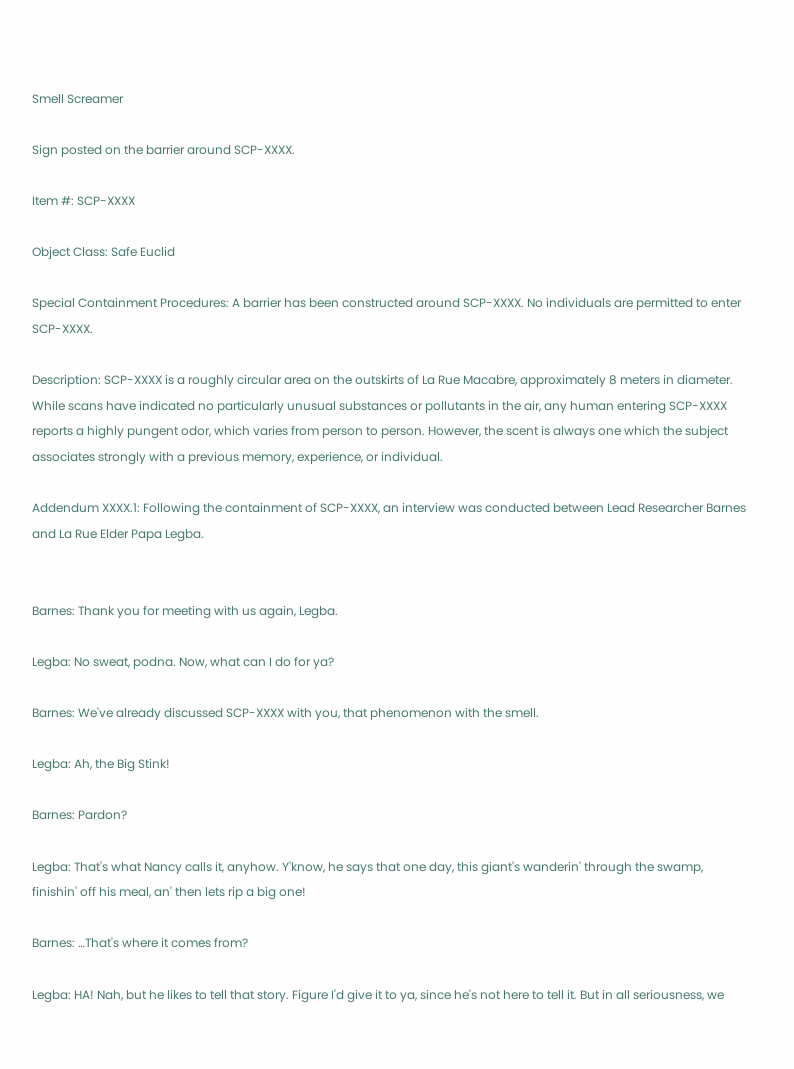Smell Screamer

Sign posted on the barrier around SCP-XXXX.

Item #: SCP-XXXX

Object Class: Safe Euclid

Special Containment Procedures: A barrier has been constructed around SCP-XXXX. No individuals are permitted to enter SCP-XXXX.

Description: SCP-XXXX is a roughly circular area on the outskirts of La Rue Macabre, approximately 8 meters in diameter. While scans have indicated no particularly unusual substances or pollutants in the air, any human entering SCP-XXXX reports a highly pungent odor, which varies from person to person. However, the scent is always one which the subject associates strongly with a previous memory, experience, or individual.

Addendum XXXX.1: Following the containment of SCP-XXXX, an interview was conducted between Lead Researcher Barnes and La Rue Elder Papa Legba.


Barnes: Thank you for meeting with us again, Legba.

Legba: No sweat, podna. Now, what can I do for ya?

Barnes: We've already discussed SCP-XXXX with you, that phenomenon with the smell.

Legba: Ah, the Big Stink!

Barnes: Pardon?

Legba: That's what Nancy calls it, anyhow. Y'know, he says that one day, this giant's wanderin' through the swamp, finishin' off his meal, an' then lets rip a big one!

Barnes: …That's where it comes from?

Legba: HA! Nah, but he likes to tell that story. Figure I'd give it to ya, since he's not here to tell it. But in all seriousness, we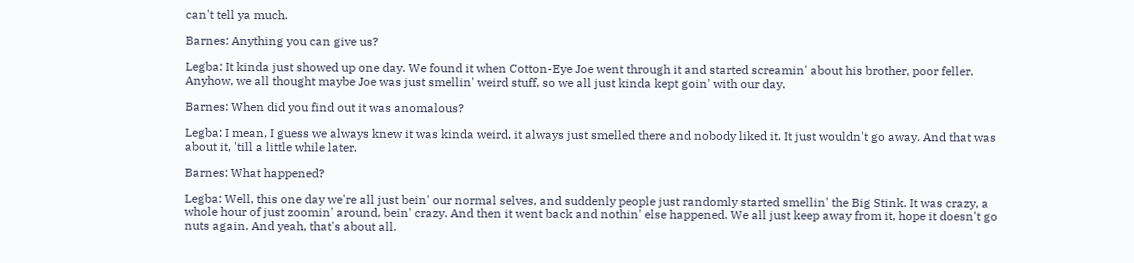can't tell ya much.

Barnes: Anything you can give us?

Legba: It kinda just showed up one day. We found it when Cotton-Eye Joe went through it and started screamin' about his brother, poor feller. Anyhow, we all thought maybe Joe was just smellin' weird stuff, so we all just kinda kept goin' with our day.

Barnes: When did you find out it was anomalous?

Legba: I mean, I guess we always knew it was kinda weird, it always just smelled there and nobody liked it. It just wouldn't go away. And that was about it, 'till a little while later.

Barnes: What happened?

Legba: Well, this one day we're all just bein' our normal selves, and suddenly people just randomly started smellin' the Big Stink. It was crazy, a whole hour of just zoomin' around, bein' crazy. And then it went back and nothin' else happened. We all just keep away from it, hope it doesn't go nuts again. And yeah, that's about all.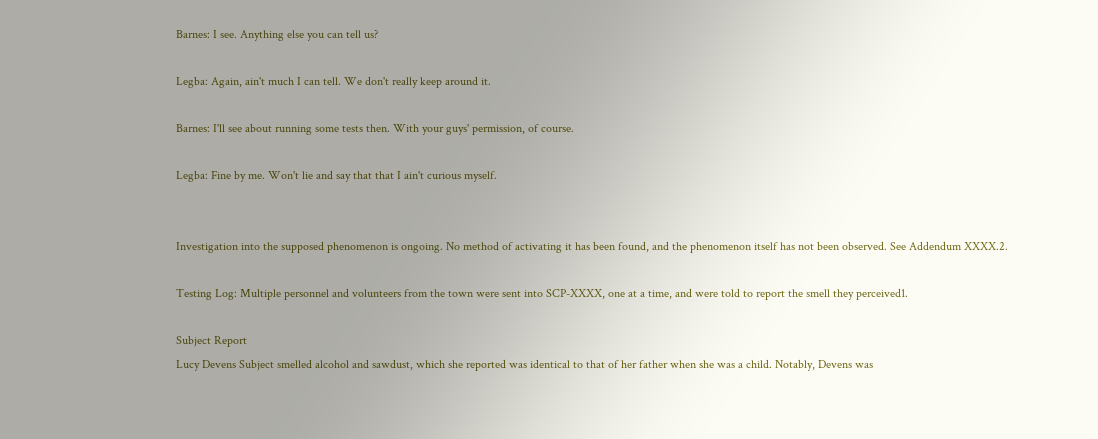Barnes: I see. Anything else you can tell us?

Legba: Again, ain't much I can tell. We don't really keep around it.

Barnes: I'll see about running some tests then. With your guys' permission, of course.

Legba: Fine by me. Won't lie and say that that I ain't curious myself.


Investigation into the supposed phenomenon is ongoing. No method of activating it has been found, and the phenomenon itself has not been observed. See Addendum XXXX.2.

Testing Log: Multiple personnel and volunteers from the town were sent into SCP-XXXX, one at a time, and were told to report the smell they perceived1.

Subject Report
Lucy Devens Subject smelled alcohol and sawdust, which she reported was identical to that of her father when she was a child. Notably, Devens was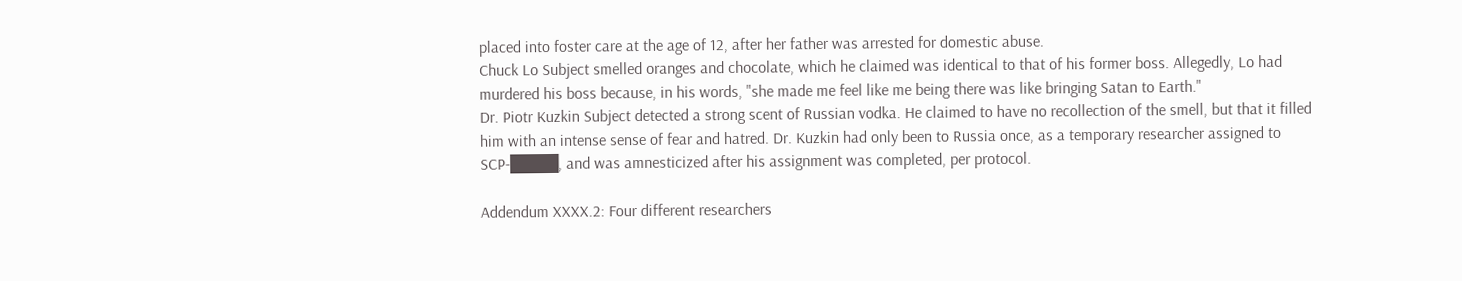placed into foster care at the age of 12, after her father was arrested for domestic abuse.
Chuck Lo Subject smelled oranges and chocolate, which he claimed was identical to that of his former boss. Allegedly, Lo had murdered his boss because, in his words, "she made me feel like me being there was like bringing Satan to Earth."
Dr. Piotr Kuzkin Subject detected a strong scent of Russian vodka. He claimed to have no recollection of the smell, but that it filled him with an intense sense of fear and hatred. Dr. Kuzkin had only been to Russia once, as a temporary researcher assigned to SCP-████, and was amnesticized after his assignment was completed, per protocol.

Addendum XXXX.2: Four different researchers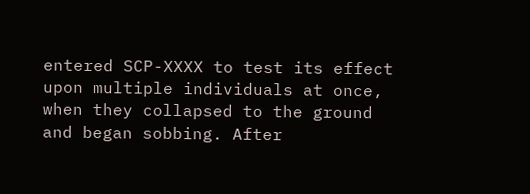entered SCP-XXXX to test its effect upon multiple individuals at once, when they collapsed to the ground and began sobbing. After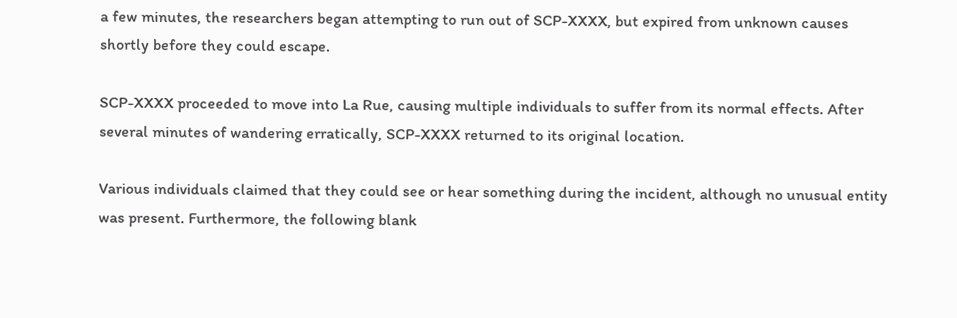a few minutes, the researchers began attempting to run out of SCP-XXXX, but expired from unknown causes shortly before they could escape.

SCP-XXXX proceeded to move into La Rue, causing multiple individuals to suffer from its normal effects. After several minutes of wandering erratically, SCP-XXXX returned to its original location.

Various individuals claimed that they could see or hear something during the incident, although no unusual entity was present. Furthermore, the following blank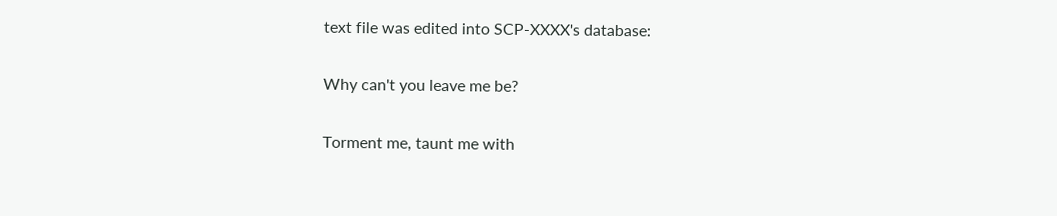text file was edited into SCP-XXXX's database:

Why can't you leave me be?

Torment me, taunt me with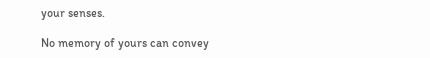your senses.

No memory of yours can convey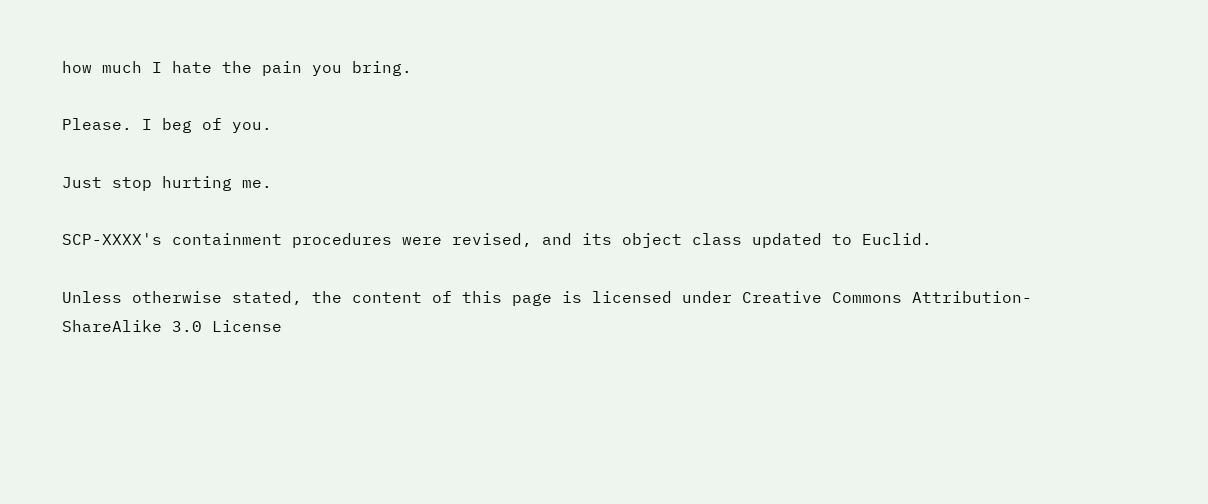how much I hate the pain you bring.

Please. I beg of you.

Just stop hurting me.

SCP-XXXX's containment procedures were revised, and its object class updated to Euclid.

Unless otherwise stated, the content of this page is licensed under Creative Commons Attribution-ShareAlike 3.0 License